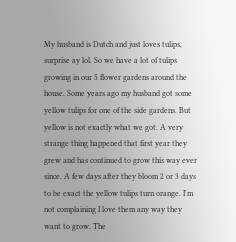My husband is Dutch and just loves tulips, surprise ay lol. So we have a lot of tulips growing in our 5 flower gardens around the house. Some years ago my husband got some yellow tulips for one of the side gardens. But yellow is not exactly what we got. A very strange thing happened that first year they grew and has continued to grow this way ever since. A few days after they bloom 2 or 3 days to be exact the yellow tulips turn orange. I'm not complaining I love them any way they want to grow. The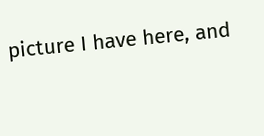picture I have here, and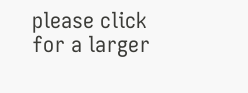please click for a larger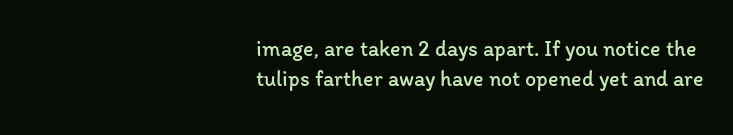image, are taken 2 days apart. If you notice the tulips farther away have not opened yet and are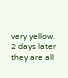very yellow. 2 days later they are all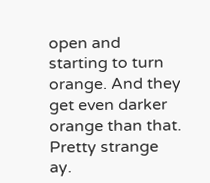open and starting to turn orange. And they get even darker orange than that. Pretty strange ay.